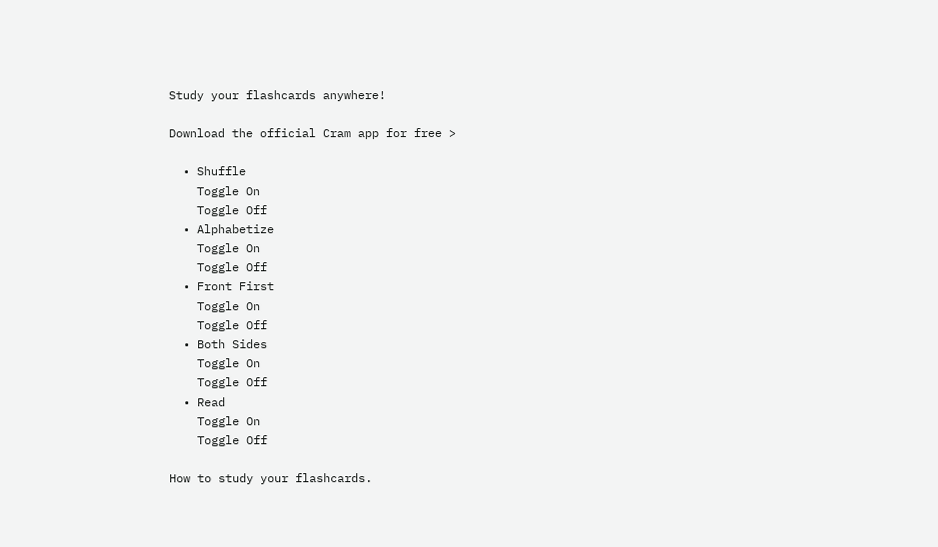Study your flashcards anywhere!

Download the official Cram app for free >

  • Shuffle
    Toggle On
    Toggle Off
  • Alphabetize
    Toggle On
    Toggle Off
  • Front First
    Toggle On
    Toggle Off
  • Both Sides
    Toggle On
    Toggle Off
  • Read
    Toggle On
    Toggle Off

How to study your flashcards.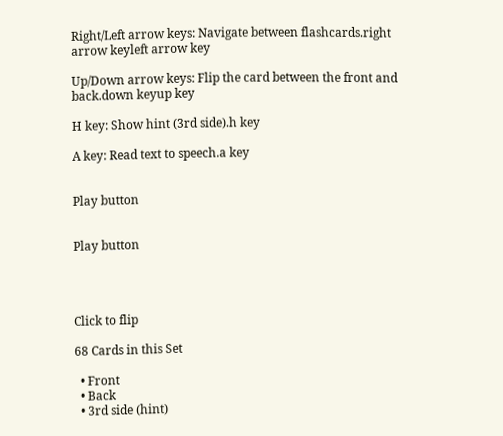Right/Left arrow keys: Navigate between flashcards.right arrow keyleft arrow key

Up/Down arrow keys: Flip the card between the front and back.down keyup key

H key: Show hint (3rd side).h key

A key: Read text to speech.a key


Play button


Play button




Click to flip

68 Cards in this Set

  • Front
  • Back
  • 3rd side (hint)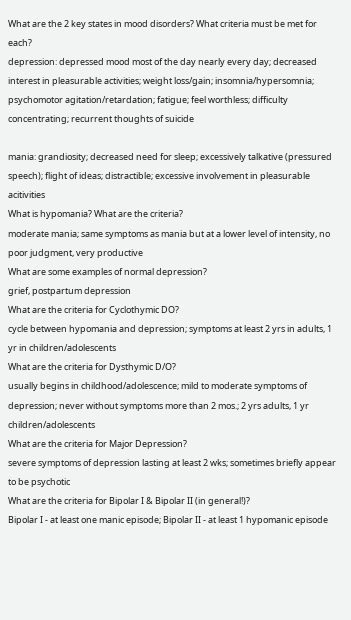What are the 2 key states in mood disorders? What criteria must be met for each?
depression: depressed mood most of the day nearly every day; decreased interest in pleasurable activities; weight loss/gain; insomnia/hypersomnia; psychomotor agitation/retardation; fatigue; feel worthless; difficulty concentrating; recurrent thoughts of suicide

mania: grandiosity; decreased need for sleep; excessively talkative (pressured speech); flight of ideas; distractible; excessive involvement in pleasurable acitivities
What is hypomania? What are the criteria?
moderate mania; same symptoms as mania but at a lower level of intensity, no poor judgment, very productive
What are some examples of normal depression?
grief, postpartum depression
What are the criteria for Cyclothymic DO?
cycle between hypomania and depression; symptoms at least 2 yrs in adults, 1 yr in children/adolescents
What are the criteria for Dysthymic D/O?
usually begins in childhood/adolescence; mild to moderate symptoms of depression; never without symptoms more than 2 mos.; 2 yrs adults, 1 yr children/adolescents
What are the criteria for Major Depression?
severe symptoms of depression lasting at least 2 wks; sometimes briefly appear to be psychotic
What are the criteria for Bipolar I & Bipolar II (in general!)?
Bipolar I - at least one manic episode; Bipolar II - at least 1 hypomanic episode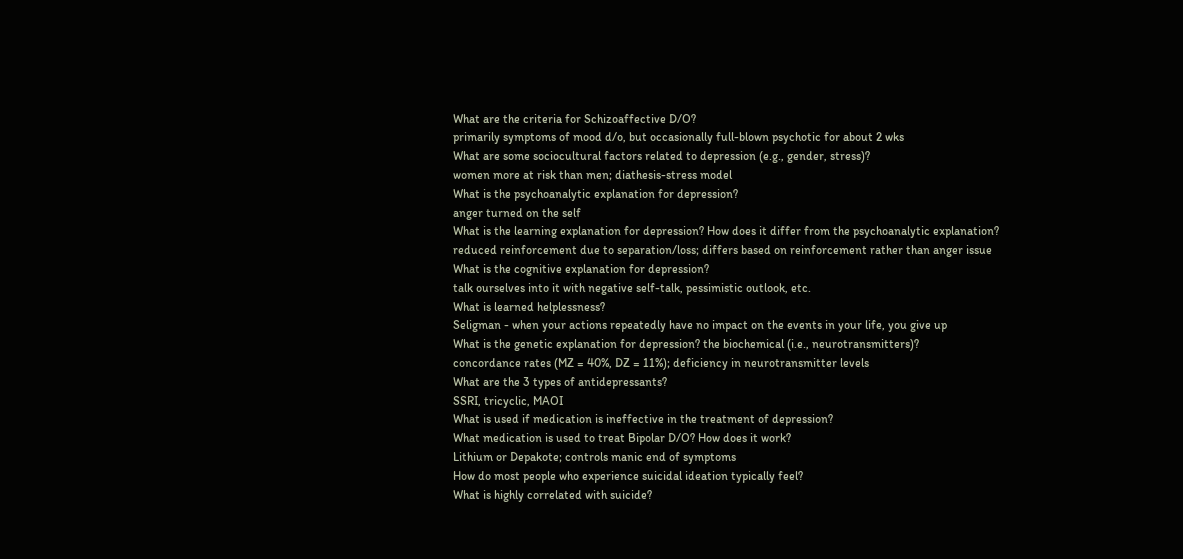What are the criteria for Schizoaffective D/O?
primarily symptoms of mood d/o, but occasionally full-blown psychotic for about 2 wks
What are some sociocultural factors related to depression (e.g., gender, stress)?
women more at risk than men; diathesis-stress model
What is the psychoanalytic explanation for depression?
anger turned on the self
What is the learning explanation for depression? How does it differ from the psychoanalytic explanation?
reduced reinforcement due to separation/loss; differs based on reinforcement rather than anger issue
What is the cognitive explanation for depression?
talk ourselves into it with negative self-talk, pessimistic outlook, etc.
What is learned helplessness?
Seligman - when your actions repeatedly have no impact on the events in your life, you give up
What is the genetic explanation for depression? the biochemical (i.e., neurotransmitters)?
concordance rates (MZ = 40%, DZ = 11%); deficiency in neurotransmitter levels
What are the 3 types of antidepressants?
SSRI, tricyclic, MAOI
What is used if medication is ineffective in the treatment of depression?
What medication is used to treat Bipolar D/O? How does it work?
Lithium or Depakote; controls manic end of symptoms
How do most people who experience suicidal ideation typically feel?
What is highly correlated with suicide?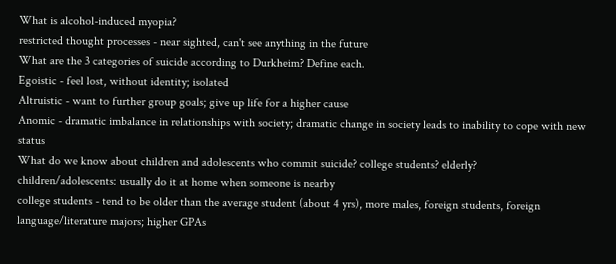What is alcohol-induced myopia?
restricted thought processes - near sighted, can't see anything in the future
What are the 3 categories of suicide according to Durkheim? Define each.
Egoistic - feel lost, without identity; isolated
Altruistic - want to further group goals; give up life for a higher cause
Anomic - dramatic imbalance in relationships with society; dramatic change in society leads to inability to cope with new status
What do we know about children and adolescents who commit suicide? college students? elderly?
children/adolescents: usually do it at home when someone is nearby
college students - tend to be older than the average student (about 4 yrs), more males, foreign students, foreign language/literature majors; higher GPAs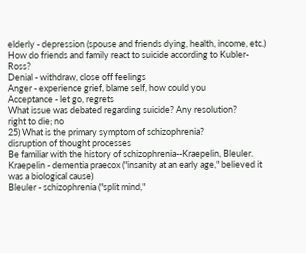elderly - depression (spouse and friends dying, health, income, etc.)
How do friends and family react to suicide according to Kubler-Ross?
Denial - withdraw, close off feelings
Anger - experience grief, blame self, how could you
Acceptance - let go, regrets
What issue was debated regarding suicide? Any resolution?
right to die; no
25) What is the primary symptom of schizophrenia?
disruption of thought processes
Be familiar with the history of schizophrenia--Kraepelin, Bleuler.
Kraepelin - dementia praecox ("insanity at an early age," believed it was a biological cause)
Bleuler - schizophrenia ("split mind,"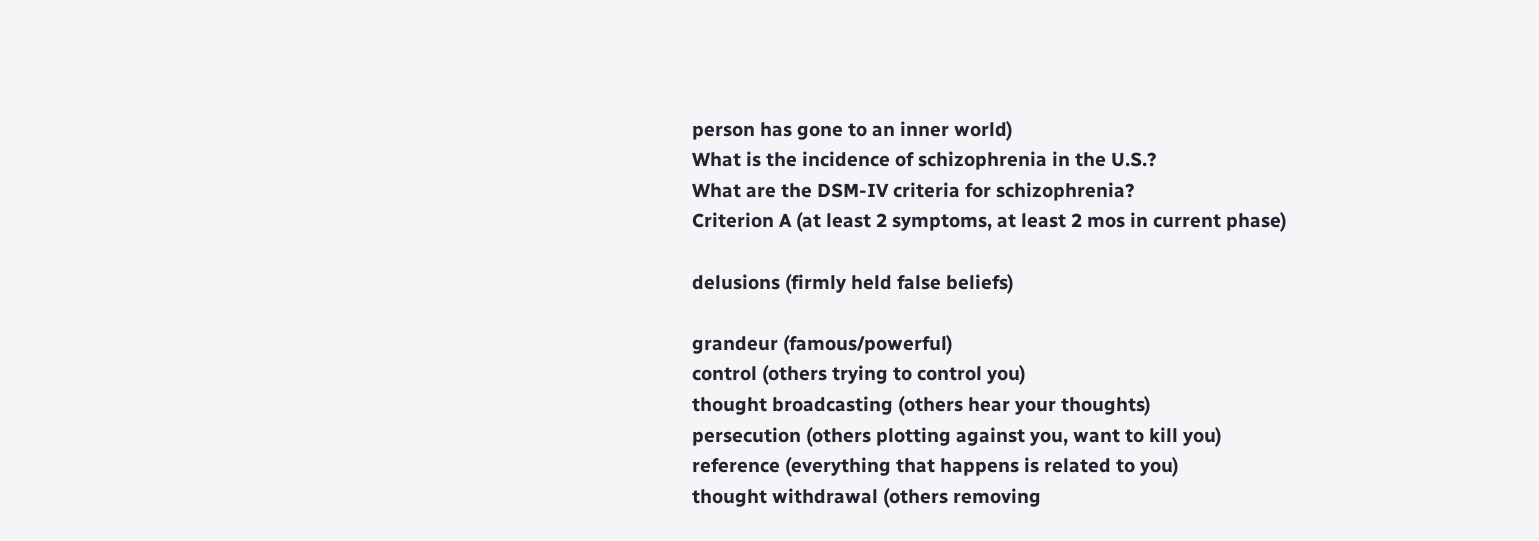person has gone to an inner world)
What is the incidence of schizophrenia in the U.S.?
What are the DSM-IV criteria for schizophrenia?
Criterion A (at least 2 symptoms, at least 2 mos in current phase)

delusions (firmly held false beliefs)

grandeur (famous/powerful)
control (others trying to control you)
thought broadcasting (others hear your thoughts)
persecution (others plotting against you, want to kill you)
reference (everything that happens is related to you)
thought withdrawal (others removing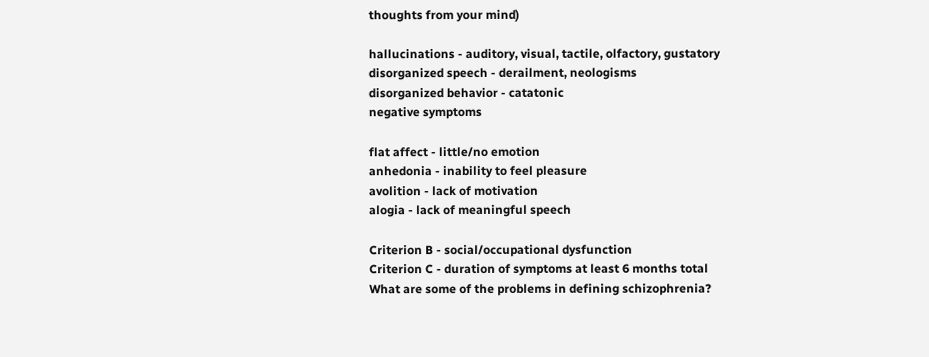thoughts from your mind)

hallucinations - auditory, visual, tactile, olfactory, gustatory
disorganized speech - derailment, neologisms
disorganized behavior - catatonic
negative symptoms

flat affect - little/no emotion
anhedonia - inability to feel pleasure
avolition - lack of motivation
alogia - lack of meaningful speech

Criterion B - social/occupational dysfunction
Criterion C - duration of symptoms at least 6 months total
What are some of the problems in defining schizophrenia?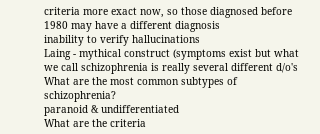criteria more exact now, so those diagnosed before 1980 may have a different diagnosis
inability to verify hallucinations
Laing - mythical construct (symptoms exist but what we call schizophrenia is really several different d/o's
What are the most common subtypes of schizophrenia?
paranoid & undifferentiated
What are the criteria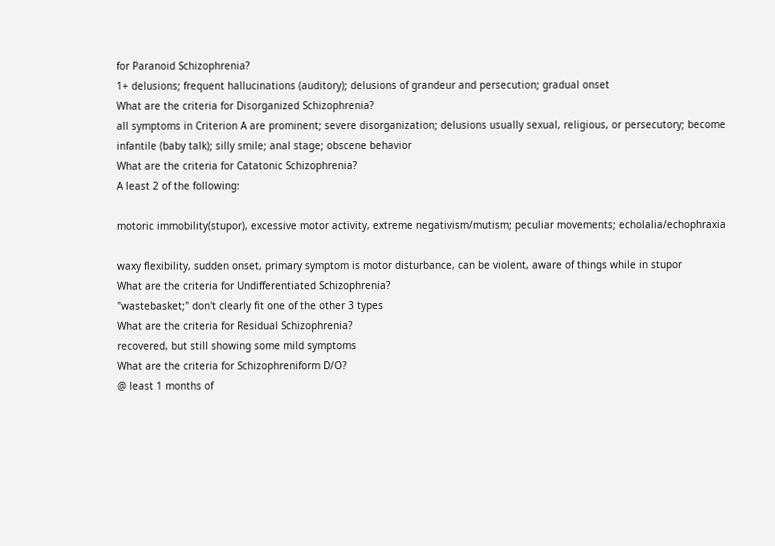for Paranoid Schizophrenia?
1+ delusions; frequent hallucinations (auditory); delusions of grandeur and persecution; gradual onset
What are the criteria for Disorganized Schizophrenia?
all symptoms in Criterion A are prominent; severe disorganization; delusions usually sexual, religious, or persecutory; become infantile (baby talk); silly smile; anal stage; obscene behavior
What are the criteria for Catatonic Schizophrenia?
A least 2 of the following:

motoric immobility(stupor), excessive motor activity, extreme negativism/mutism; peculiar movements; echolalia/echophraxia

waxy flexibility, sudden onset, primary symptom is motor disturbance, can be violent, aware of things while in stupor
What are the criteria for Undifferentiated Schizophrenia?
"wastebasket;" don't clearly fit one of the other 3 types
What are the criteria for Residual Schizophrenia?
recovered, but still showing some mild symptoms
What are the criteria for Schizophreniform D/O?
@ least 1 months of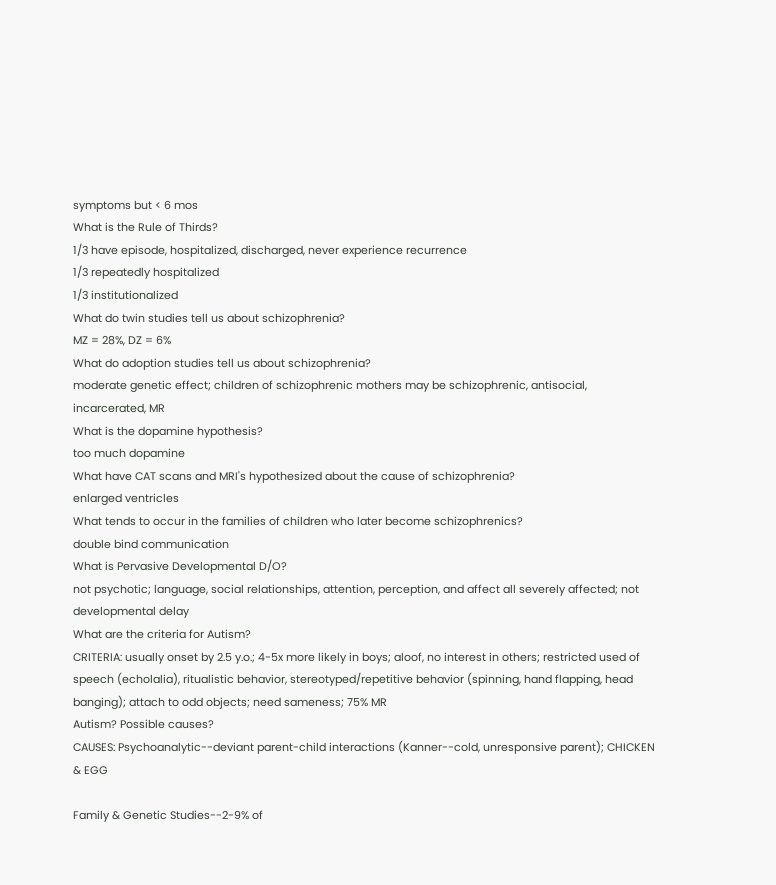symptoms but < 6 mos
What is the Rule of Thirds?
1/3 have episode, hospitalized, discharged, never experience recurrence
1/3 repeatedly hospitalized
1/3 institutionalized
What do twin studies tell us about schizophrenia?
MZ = 28%, DZ = 6%
What do adoption studies tell us about schizophrenia?
moderate genetic effect; children of schizophrenic mothers may be schizophrenic, antisocial, incarcerated, MR
What is the dopamine hypothesis?
too much dopamine
What have CAT scans and MRI's hypothesized about the cause of schizophrenia?
enlarged ventricles
What tends to occur in the families of children who later become schizophrenics?
double bind communication
What is Pervasive Developmental D/O?
not psychotic; language, social relationships, attention, perception, and affect all severely affected; not developmental delay
What are the criteria for Autism?
CRITERIA: usually onset by 2.5 y.o.; 4-5x more likely in boys; aloof, no interest in others; restricted used of speech (echolalia), ritualistic behavior, stereotyped/repetitive behavior (spinning, hand flapping, head banging); attach to odd objects; need sameness; 75% MR
Autism? Possible causes?
CAUSES: Psychoanalytic--deviant parent-child interactions (Kanner--cold, unresponsive parent); CHICKEN & EGG

Family & Genetic Studies--2-9% of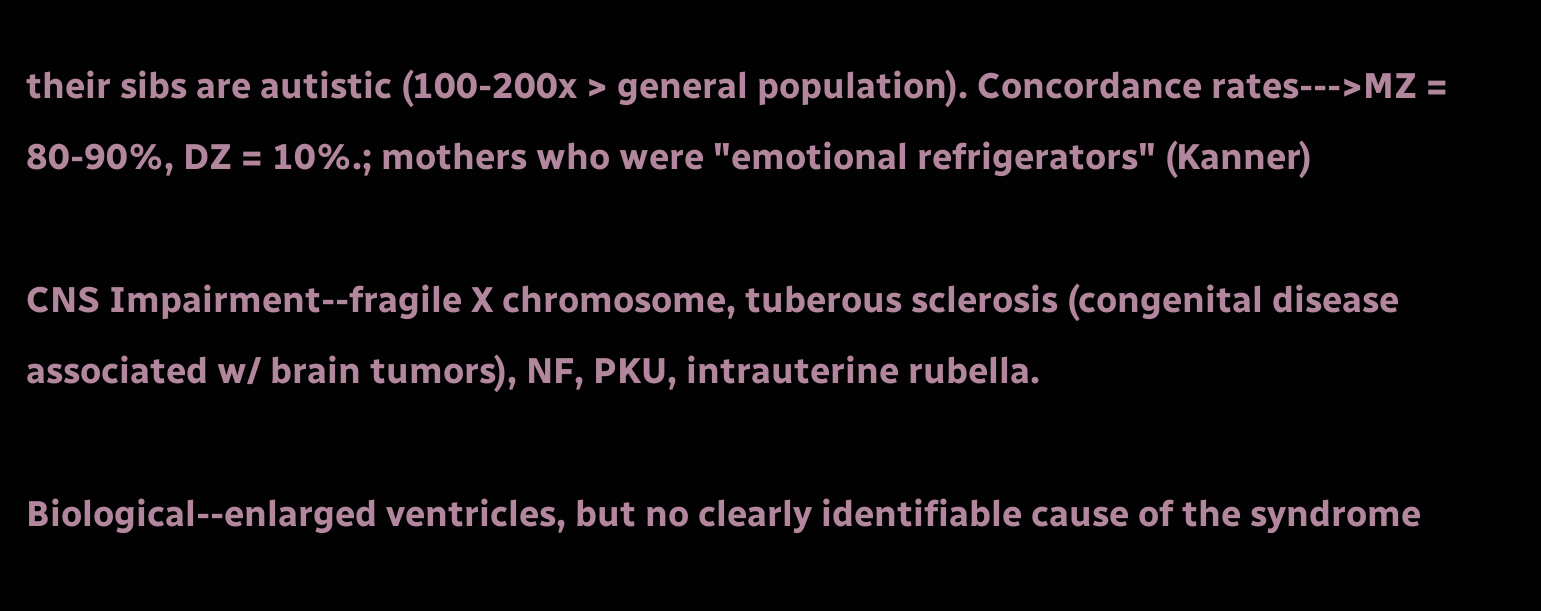their sibs are autistic (100-200x > general population). Concordance rates--->MZ = 80-90%, DZ = 10%.; mothers who were "emotional refrigerators" (Kanner)

CNS Impairment--fragile X chromosome, tuberous sclerosis (congenital disease associated w/ brain tumors), NF, PKU, intrauterine rubella.

Biological--enlarged ventricles, but no clearly identifiable cause of the syndrome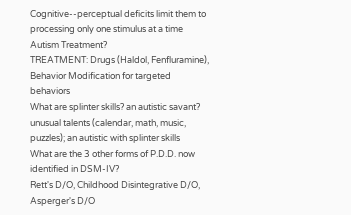Cognitive--perceptual deficits limit them to processing only one stimulus at a time
Autism Treatment?
TREATMENT: Drugs (Haldol, Fenfluramine), Behavior Modification for targeted behaviors
What are splinter skills? an autistic savant?
unusual talents (calendar, math, music, puzzles); an autistic with splinter skills
What are the 3 other forms of P.D.D. now identified in DSM-IV?
Rett's D/O, Childhood Disintegrative D/O, Asperger's D/O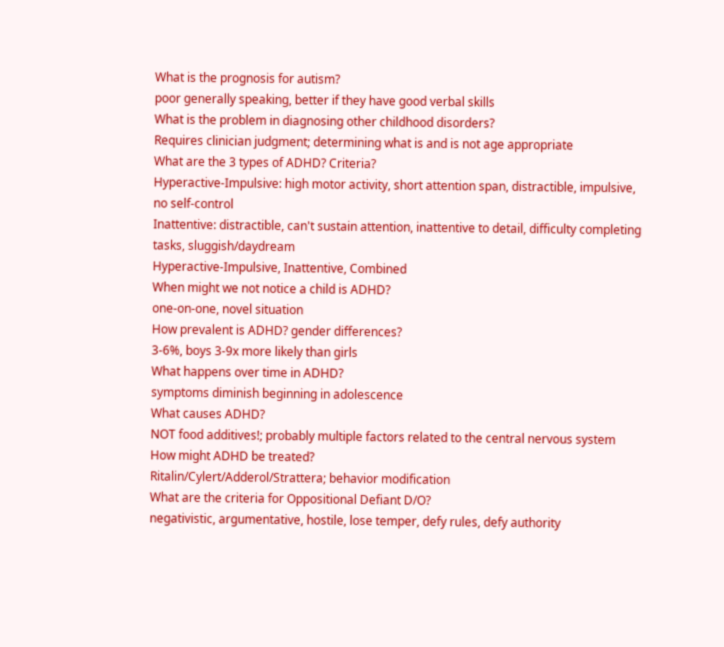What is the prognosis for autism?
poor generally speaking, better if they have good verbal skills
What is the problem in diagnosing other childhood disorders?
Requires clinician judgment; determining what is and is not age appropriate
What are the 3 types of ADHD? Criteria?
Hyperactive-Impulsive: high motor activity, short attention span, distractible, impulsive, no self-control
Inattentive: distractible, can't sustain attention, inattentive to detail, difficulty completing tasks, sluggish/daydream
Hyperactive-Impulsive, Inattentive, Combined
When might we not notice a child is ADHD?
one-on-one, novel situation
How prevalent is ADHD? gender differences?
3-6%, boys 3-9x more likely than girls
What happens over time in ADHD?
symptoms diminish beginning in adolescence
What causes ADHD?
NOT food additives!; probably multiple factors related to the central nervous system
How might ADHD be treated?
Ritalin/Cylert/Adderol/Strattera; behavior modification
What are the criteria for Oppositional Defiant D/O?
negativistic, argumentative, hostile, lose temper, defy rules, defy authority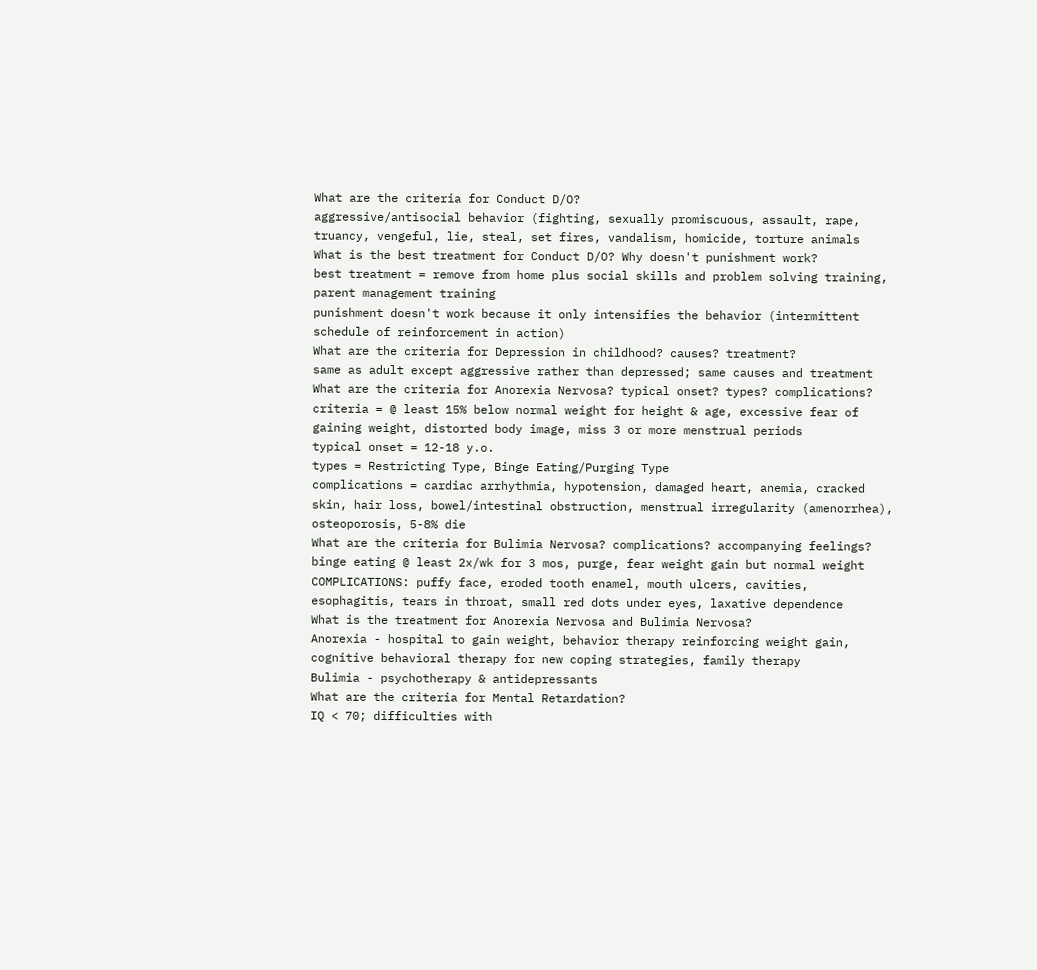What are the criteria for Conduct D/O?
aggressive/antisocial behavior (fighting, sexually promiscuous, assault, rape, truancy, vengeful, lie, steal, set fires, vandalism, homicide, torture animals
What is the best treatment for Conduct D/O? Why doesn't punishment work?
best treatment = remove from home plus social skills and problem solving training, parent management training
punishment doesn't work because it only intensifies the behavior (intermittent schedule of reinforcement in action)
What are the criteria for Depression in childhood? causes? treatment?
same as adult except aggressive rather than depressed; same causes and treatment
What are the criteria for Anorexia Nervosa? typical onset? types? complications?
criteria = @ least 15% below normal weight for height & age, excessive fear of gaining weight, distorted body image, miss 3 or more menstrual periods
typical onset = 12-18 y.o.
types = Restricting Type, Binge Eating/Purging Type
complications = cardiac arrhythmia, hypotension, damaged heart, anemia, cracked skin, hair loss, bowel/intestinal obstruction, menstrual irregularity (amenorrhea), osteoporosis, 5-8% die
What are the criteria for Bulimia Nervosa? complications? accompanying feelings?
binge eating @ least 2x/wk for 3 mos, purge, fear weight gain but normal weight
COMPLICATIONS: puffy face, eroded tooth enamel, mouth ulcers, cavities, esophagitis, tears in throat, small red dots under eyes, laxative dependence
What is the treatment for Anorexia Nervosa and Bulimia Nervosa?
Anorexia - hospital to gain weight, behavior therapy reinforcing weight gain, cognitive behavioral therapy for new coping strategies, family therapy
Bulimia - psychotherapy & antidepressants
What are the criteria for Mental Retardation?
IQ < 70; difficulties with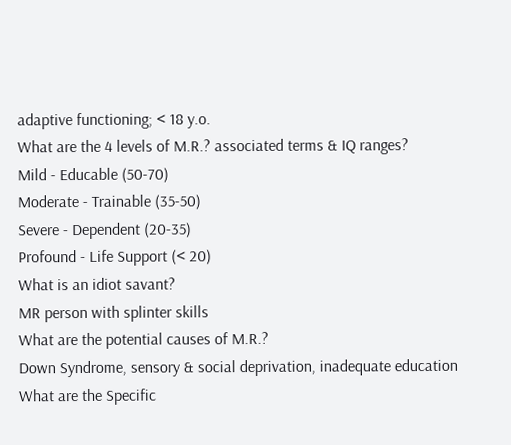adaptive functioning; < 18 y.o.
What are the 4 levels of M.R.? associated terms & IQ ranges?
Mild - Educable (50-70)
Moderate - Trainable (35-50)
Severe - Dependent (20-35)
Profound - Life Support (< 20)
What is an idiot savant?
MR person with splinter skills
What are the potential causes of M.R.?
Down Syndrome, sensory & social deprivation, inadequate education
What are the Specific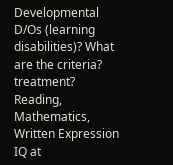Developmental D/Os (learning disabilities)? What are the criteria? treatment?
Reading, Mathematics, Written Expression
IQ at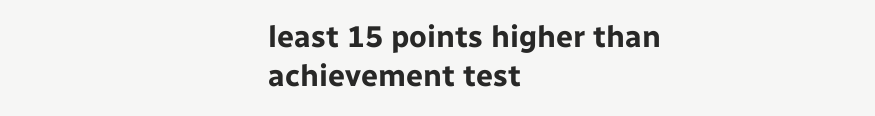least 15 points higher than achievement test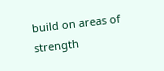build on areas of strength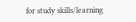for study skills/learning